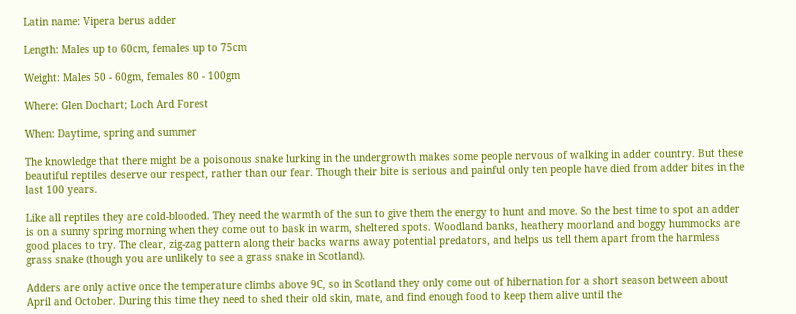Latin name: Vipera berus adder

Length: Males up to 60cm, females up to 75cm

Weight: Males 50 - 60gm, females 80 - 100gm

Where: Glen Dochart; Loch Ard Forest

When: Daytime, spring and summer

The knowledge that there might be a poisonous snake lurking in the undergrowth makes some people nervous of walking in adder country. But these beautiful reptiles deserve our respect, rather than our fear. Though their bite is serious and painful only ten people have died from adder bites in the last 100 years.

Like all reptiles they are cold-blooded. They need the warmth of the sun to give them the energy to hunt and move. So the best time to spot an adder is on a sunny spring morning when they come out to bask in warm, sheltered spots. Woodland banks, heathery moorland and boggy hummocks are good places to try. The clear, zig-zag pattern along their backs warns away potential predators, and helps us tell them apart from the harmless grass snake (though you are unlikely to see a grass snake in Scotland).

Adders are only active once the temperature climbs above 9C, so in Scotland they only come out of hibernation for a short season between about April and October. During this time they need to shed their old skin, mate, and find enough food to keep them alive until the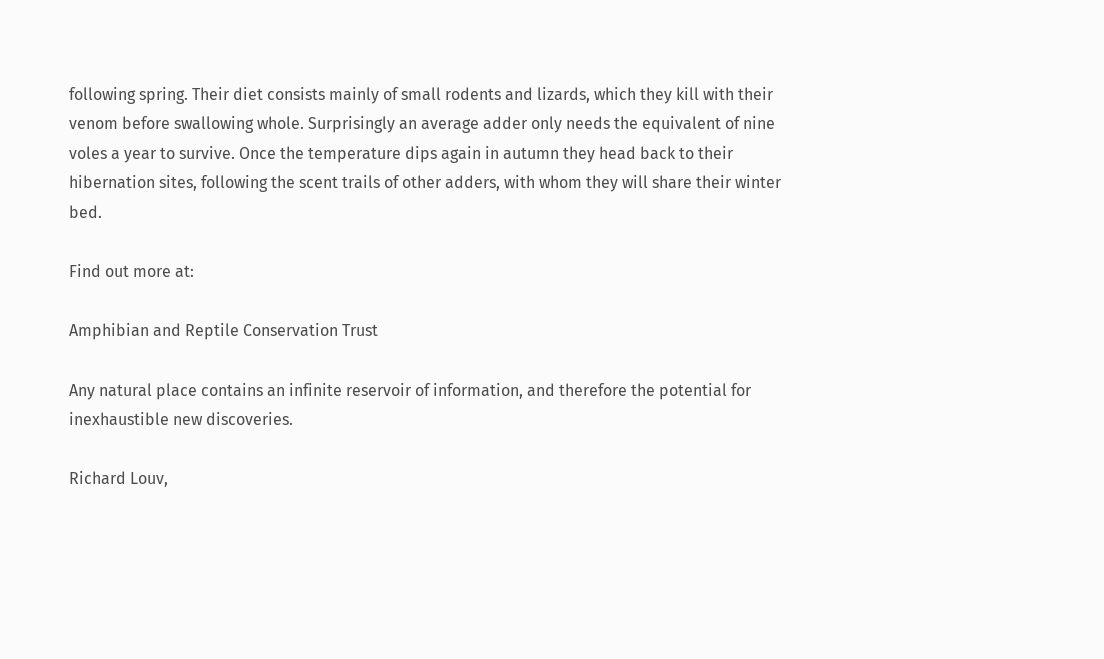following spring. Their diet consists mainly of small rodents and lizards, which they kill with their venom before swallowing whole. Surprisingly an average adder only needs the equivalent of nine voles a year to survive. Once the temperature dips again in autumn they head back to their hibernation sites, following the scent trails of other adders, with whom they will share their winter bed.

Find out more at:

Amphibian and Reptile Conservation Trust

Any natural place contains an infinite reservoir of information, and therefore the potential for inexhaustible new discoveries.

Richard Louv,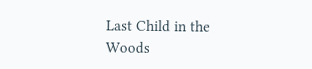Last Child in the Woods